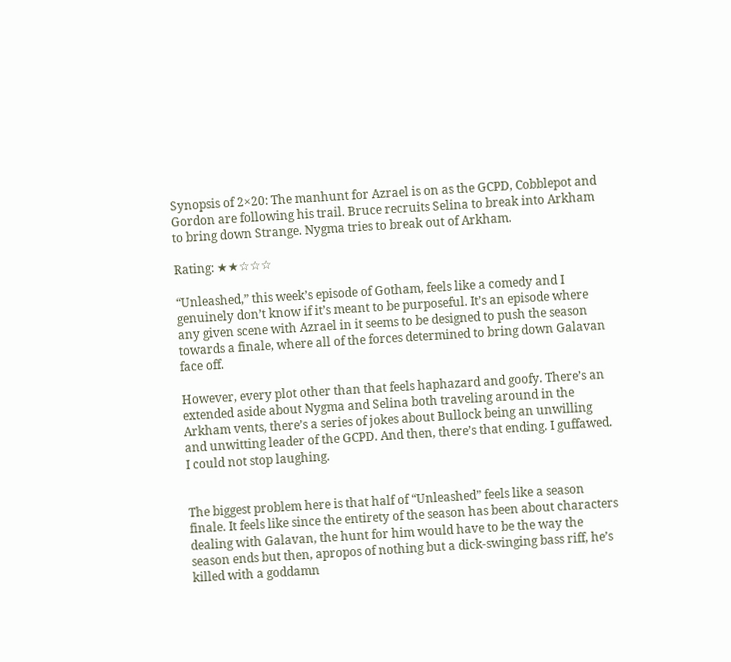Synopsis of 2×20: The manhunt for Azrael is on as the GCPD, Cobblepot and Gordon are following his trail. Bruce recruits Selina to break into Arkham to bring down Strange. Nygma tries to break out of Arkham.

Rating: ★★☆☆☆

“Unleashed,” this week’s episode of Gotham, feels like a comedy and I genuinely don’t know if it’s meant to be purposeful. It’s an episode where any given scene with Azrael in it seems to be designed to push the season towards a finale, where all of the forces determined to bring down Galavan face off.

However, every plot other than that feels haphazard and goofy. There’s an extended aside about Nygma and Selina both traveling around in the Arkham vents, there’s a series of jokes about Bullock being an unwilling and unwitting leader of the GCPD. And then, there’s that ending. I guffawed. I could not stop laughing.


The biggest problem here is that half of “Unleashed” feels like a season finale. It feels like since the entirety of the season has been about characters dealing with Galavan, the hunt for him would have to be the way the season ends but then, apropos of nothing but a dick-swinging bass riff, he’s killed with a goddamn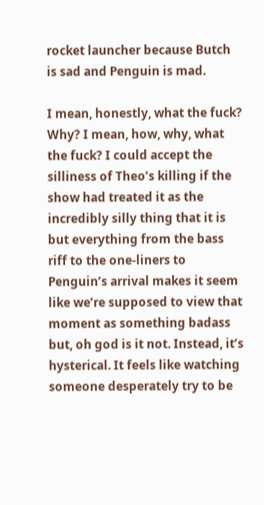rocket launcher because Butch is sad and Penguin is mad.

I mean, honestly, what the fuck? Why? I mean, how, why, what the fuck? I could accept the silliness of Theo’s killing if the show had treated it as the incredibly silly thing that it is but everything from the bass riff to the one-liners to Penguin’s arrival makes it seem like we’re supposed to view that moment as something badass but, oh god is it not. Instead, it’s hysterical. It feels like watching someone desperately try to be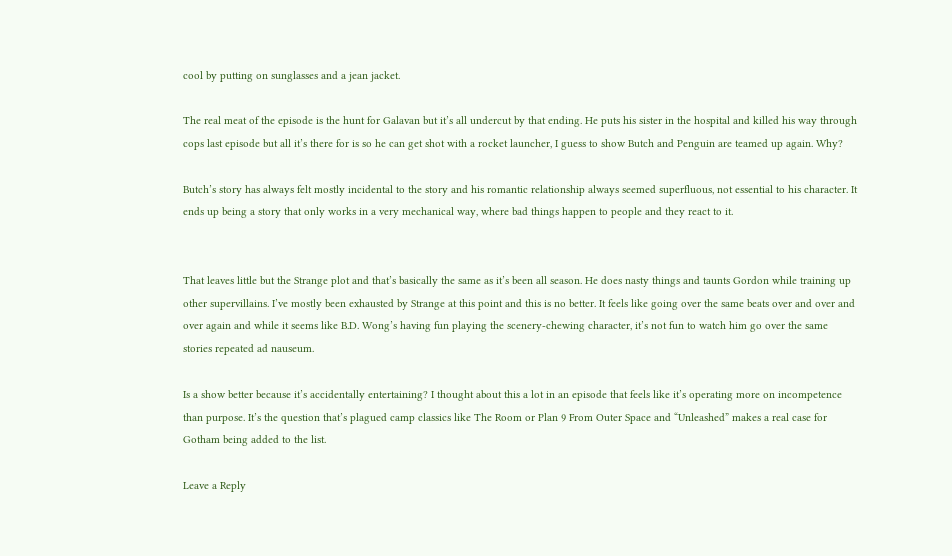cool by putting on sunglasses and a jean jacket.

The real meat of the episode is the hunt for Galavan but it’s all undercut by that ending. He puts his sister in the hospital and killed his way through cops last episode but all it’s there for is so he can get shot with a rocket launcher, I guess to show Butch and Penguin are teamed up again. Why?

Butch’s story has always felt mostly incidental to the story and his romantic relationship always seemed superfluous, not essential to his character. It ends up being a story that only works in a very mechanical way, where bad things happen to people and they react to it.


That leaves little but the Strange plot and that’s basically the same as it’s been all season. He does nasty things and taunts Gordon while training up other supervillains. I’ve mostly been exhausted by Strange at this point and this is no better. It feels like going over the same beats over and over and over again and while it seems like B.D. Wong’s having fun playing the scenery-chewing character, it’s not fun to watch him go over the same stories repeated ad nauseum.

Is a show better because it’s accidentally entertaining? I thought about this a lot in an episode that feels like it’s operating more on incompetence than purpose. It’s the question that’s plagued camp classics like The Room or Plan 9 From Outer Space and “Unleashed” makes a real case for Gotham being added to the list.

Leave a Reply